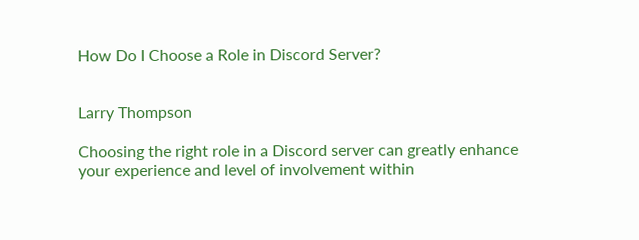How Do I Choose a Role in Discord Server?


Larry Thompson

Choosing the right role in a Discord server can greatly enhance your experience and level of involvement within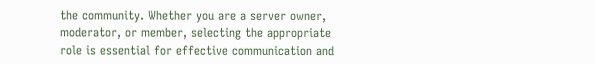the community. Whether you are a server owner, moderator, or member, selecting the appropriate role is essential for effective communication and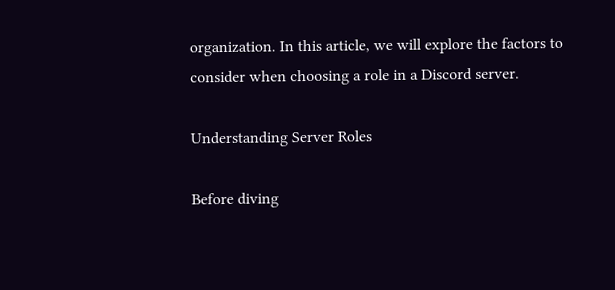organization. In this article, we will explore the factors to consider when choosing a role in a Discord server.

Understanding Server Roles

Before diving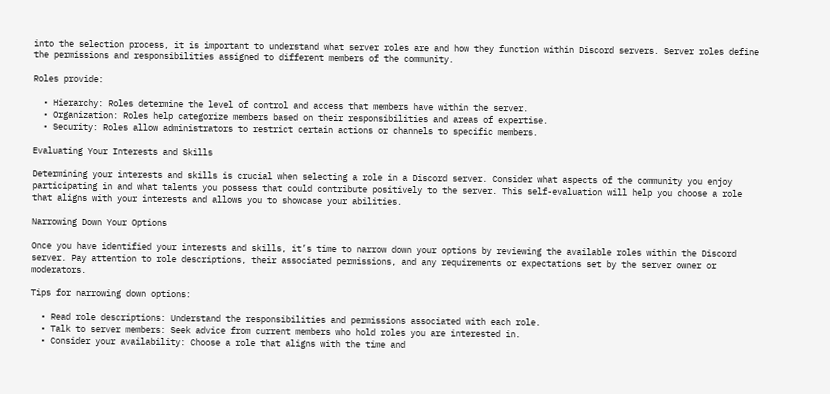into the selection process, it is important to understand what server roles are and how they function within Discord servers. Server roles define the permissions and responsibilities assigned to different members of the community.

Roles provide:

  • Hierarchy: Roles determine the level of control and access that members have within the server.
  • Organization: Roles help categorize members based on their responsibilities and areas of expertise.
  • Security: Roles allow administrators to restrict certain actions or channels to specific members.

Evaluating Your Interests and Skills

Determining your interests and skills is crucial when selecting a role in a Discord server. Consider what aspects of the community you enjoy participating in and what talents you possess that could contribute positively to the server. This self-evaluation will help you choose a role that aligns with your interests and allows you to showcase your abilities.

Narrowing Down Your Options

Once you have identified your interests and skills, it’s time to narrow down your options by reviewing the available roles within the Discord server. Pay attention to role descriptions, their associated permissions, and any requirements or expectations set by the server owner or moderators.

Tips for narrowing down options:

  • Read role descriptions: Understand the responsibilities and permissions associated with each role.
  • Talk to server members: Seek advice from current members who hold roles you are interested in.
  • Consider your availability: Choose a role that aligns with the time and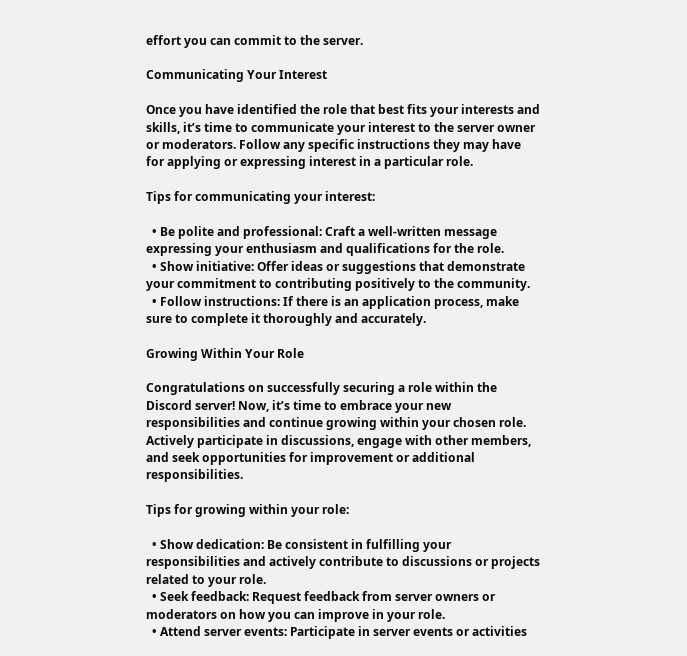effort you can commit to the server.

Communicating Your Interest

Once you have identified the role that best fits your interests and skills, it’s time to communicate your interest to the server owner or moderators. Follow any specific instructions they may have for applying or expressing interest in a particular role.

Tips for communicating your interest:

  • Be polite and professional: Craft a well-written message expressing your enthusiasm and qualifications for the role.
  • Show initiative: Offer ideas or suggestions that demonstrate your commitment to contributing positively to the community.
  • Follow instructions: If there is an application process, make sure to complete it thoroughly and accurately.

Growing Within Your Role

Congratulations on successfully securing a role within the Discord server! Now, it’s time to embrace your new responsibilities and continue growing within your chosen role. Actively participate in discussions, engage with other members, and seek opportunities for improvement or additional responsibilities.

Tips for growing within your role:

  • Show dedication: Be consistent in fulfilling your responsibilities and actively contribute to discussions or projects related to your role.
  • Seek feedback: Request feedback from server owners or moderators on how you can improve in your role.
  • Attend server events: Participate in server events or activities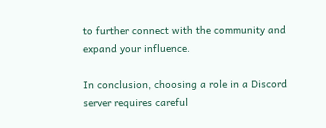to further connect with the community and expand your influence.

In conclusion, choosing a role in a Discord server requires careful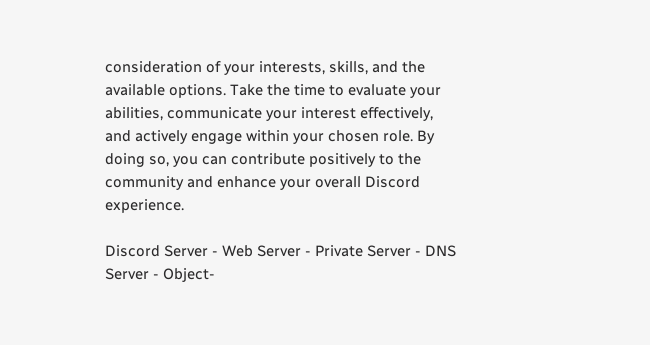consideration of your interests, skills, and the available options. Take the time to evaluate your abilities, communicate your interest effectively, and actively engage within your chosen role. By doing so, you can contribute positively to the community and enhance your overall Discord experience.

Discord Server - Web Server - Private Server - DNS Server - Object-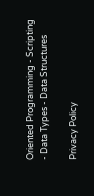Oriented Programming - Scripting - Data Types - Data Structures

Privacy Policy